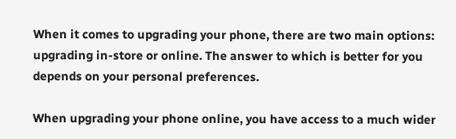When it comes to upgrading your phone, there are two main options: upgrading in-store or online. The answer to which is better for you depends on your personal preferences.

When upgrading your phone online, you have access to a much wider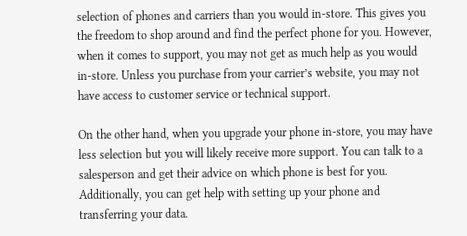selection of phones and carriers than you would in-store. This gives you the freedom to shop around and find the perfect phone for you. However, when it comes to support, you may not get as much help as you would in-store. Unless you purchase from your carrier’s website, you may not have access to customer service or technical support.

On the other hand, when you upgrade your phone in-store, you may have less selection but you will likely receive more support. You can talk to a salesperson and get their advice on which phone is best for you. Additionally, you can get help with setting up your phone and transferring your data.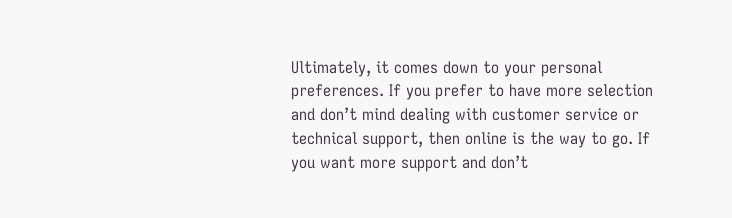Ultimately, it comes down to your personal preferences. If you prefer to have more selection and don’t mind dealing with customer service or technical support, then online is the way to go. If you want more support and don’t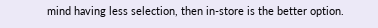mind having less selection, then in-store is the better option.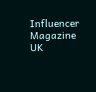Influencer Magazine UK